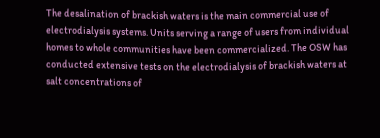The desalination of brackish waters is the main commercial use of electrodialysis systems. Units serving a range of users from individual homes to whole communities have been commercialized. The OSW has conducted extensive tests on the electrodialysis of brackish waters at salt concentrations of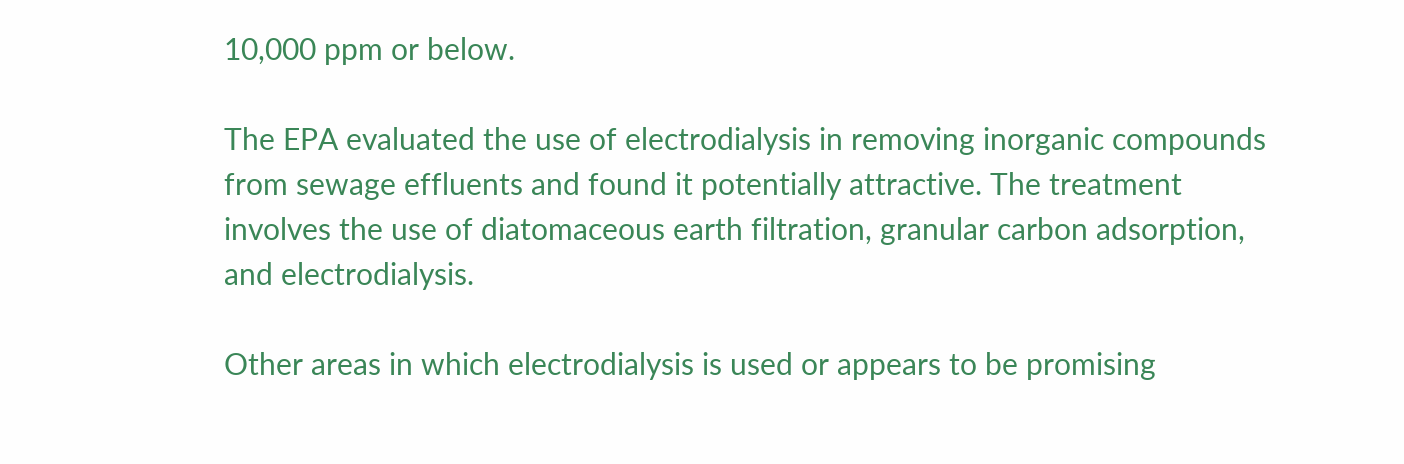10,000 ppm or below.

The EPA evaluated the use of electrodialysis in removing inorganic compounds from sewage effluents and found it potentially attractive. The treatment involves the use of diatomaceous earth filtration, granular carbon adsorption, and electrodialysis.

Other areas in which electrodialysis is used or appears to be promising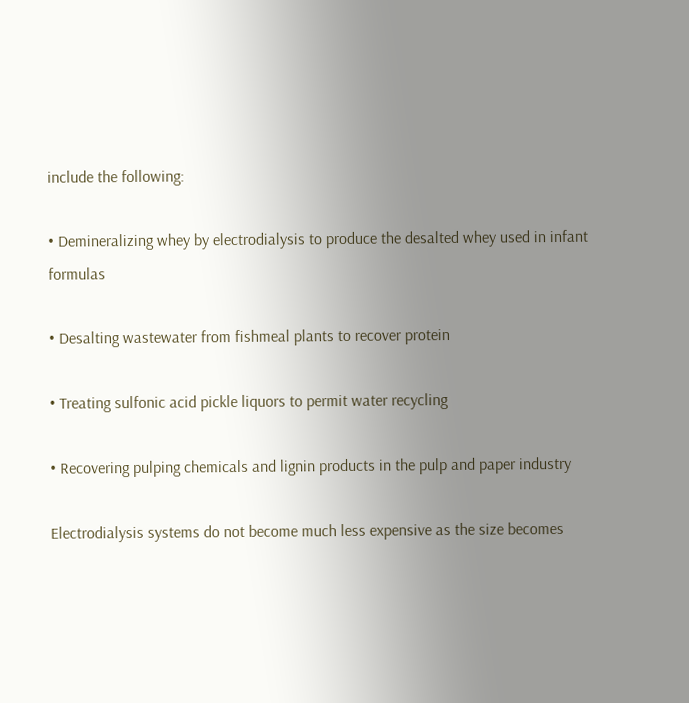include the following:

• Demineralizing whey by electrodialysis to produce the desalted whey used in infant formulas

• Desalting wastewater from fishmeal plants to recover protein

• Treating sulfonic acid pickle liquors to permit water recycling

• Recovering pulping chemicals and lignin products in the pulp and paper industry

Electrodialysis systems do not become much less expensive as the size becomes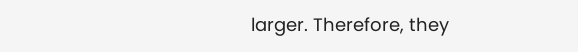larger. Therefore, they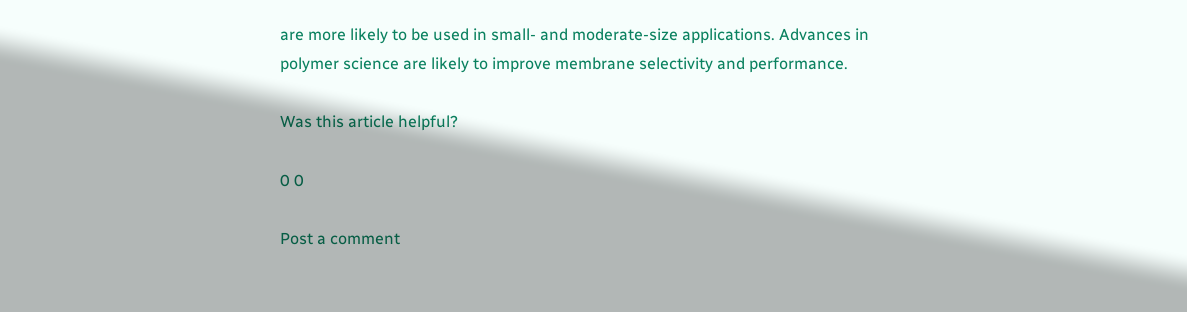are more likely to be used in small- and moderate-size applications. Advances in polymer science are likely to improve membrane selectivity and performance.

Was this article helpful?

0 0

Post a comment